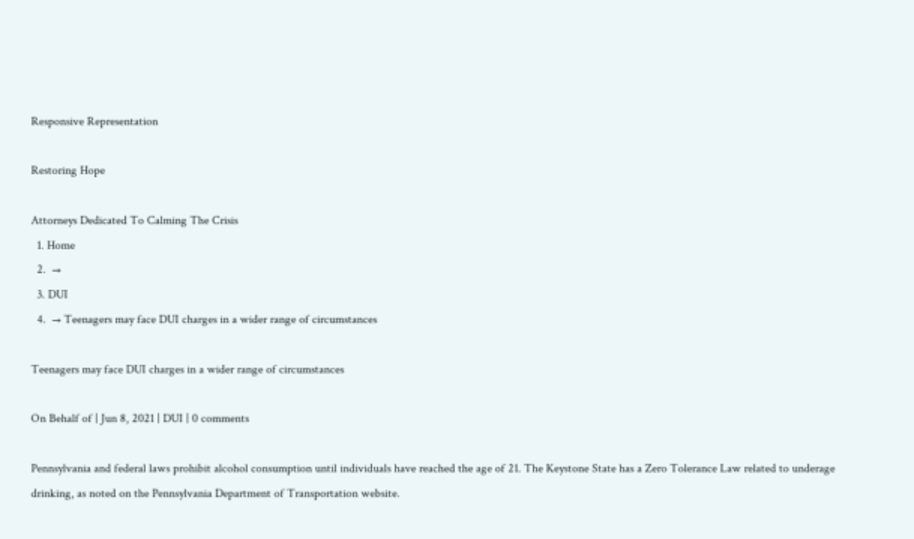Responsive Representation

Restoring Hope

Attorneys Dedicated To Calming The Crisis
  1. Home
  2.  →
  3. DUI
  4.  → Teenagers may face DUI charges in a wider range of circumstances

Teenagers may face DUI charges in a wider range of circumstances

On Behalf of | Jun 8, 2021 | DUI | 0 comments

Pennsylvania and federal laws prohibit alcohol consumption until individuals have reached the age of 21. The Keystone State has a Zero Tolerance Law related to underage drinking, as noted on the Pennsylvania Department of Transportation website.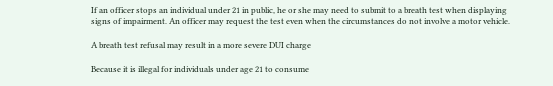If an officer stops an individual under 21 in public, he or she may need to submit to a breath test when displaying signs of impairment. An officer may request the test even when the circumstances do not involve a motor vehicle.

A breath test refusal may result in a more severe DUI charge

Because it is illegal for individuals under age 21 to consume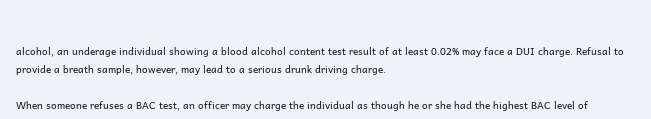alcohol, an underage individual showing a blood alcohol content test result of at least 0.02% may face a DUI charge. Refusal to provide a breath sample, however, may lead to a serious drunk driving charge.

When someone refuses a BAC test, an officer may charge the individual as though he or she had the highest BAC level of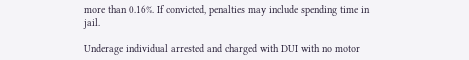more than 0.16%. If convicted, penalties may include spending time in jail.

Underage individual arrested and charged with DUI with no motor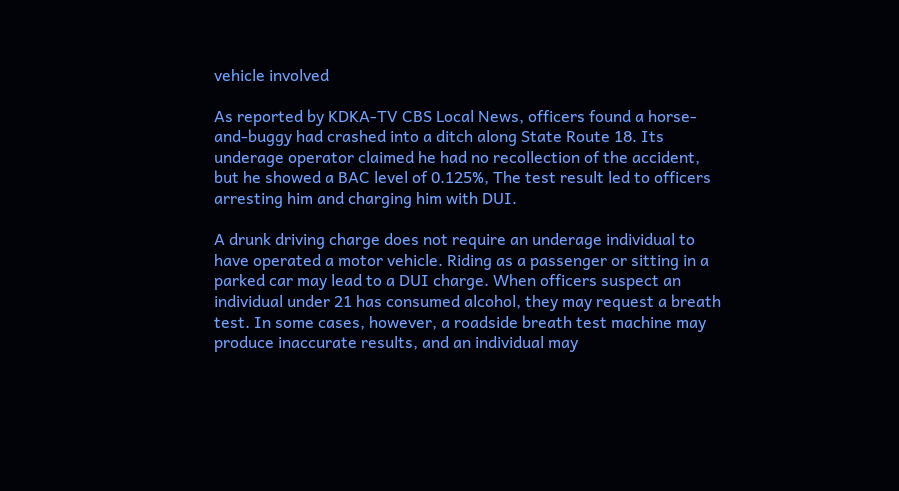vehicle involved

As reported by KDKA-TV CBS Local News, officers found a horse-and-buggy had crashed into a ditch along State Route 18. Its underage operator claimed he had no recollection of the accident, but he showed a BAC level of 0.125%, The test result led to officers arresting him and charging him with DUI.

A drunk driving charge does not require an underage individual to have operated a motor vehicle. Riding as a passenger or sitting in a parked car may lead to a DUI charge. When officers suspect an individual under 21 has consumed alcohol, they may request a breath test. In some cases, however, a roadside breath test machine may produce inaccurate results, and an individual may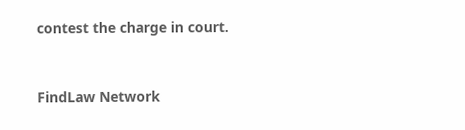contest the charge in court.



FindLaw Network